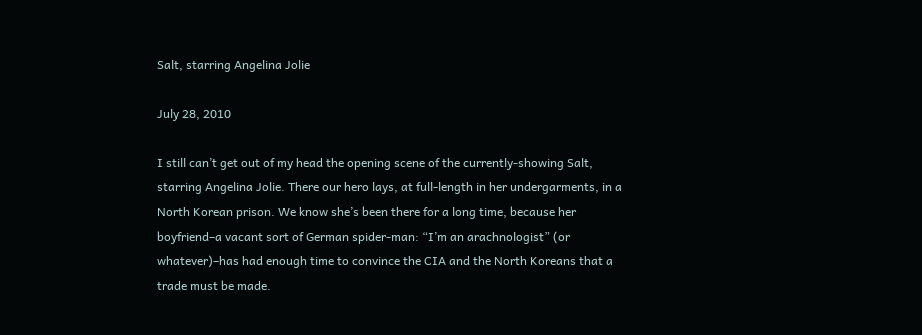Salt, starring Angelina Jolie

July 28, 2010

I still can’t get out of my head the opening scene of the currently-showing Salt, starring Angelina Jolie. There our hero lays, at full-length in her undergarments, in a North Korean prison. We know she’s been there for a long time, because her boyfriend–a vacant sort of German spider-man: “I’m an arachnologist” (or whatever)–has had enough time to convince the CIA and the North Koreans that a trade must be made.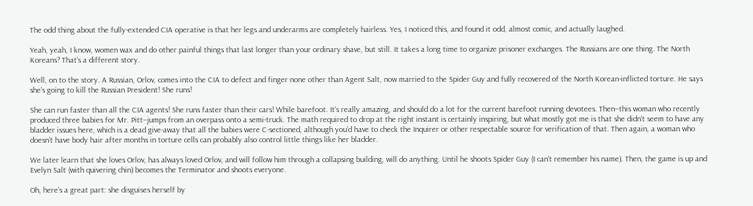The odd thing about the fully-extended CIA operative is that her legs and underarms are completely hairless. Yes, I noticed this, and found it odd, almost comic, and actually laughed.

Yeah, yeah, I know, women wax and do other painful things that last longer than your ordinary shave, but still. It takes a long time to organize prisoner exchanges. The Russians are one thing. The North Koreans? That’s a different story.

Well, on to the story. A Russian, Orlov, comes into the CIA to defect and finger none other than Agent Salt, now married to the Spider Guy and fully recovered of the North Korean-inflicted torture. He says she’s going to kill the Russian President! She runs!

She can run faster than all the CIA agents! She runs faster than their cars! While barefoot. It’s really amazing, and should do a lot for the current barefoot running devotees. Then–this woman who recently produced three babies for Mr. Pitt–jumps from an overpass onto a semi-truck. The math required to drop at the right instant is certainly inspiring, but what mostly got me is that she didn’t seem to have any bladder issues here, which is a dead give-away that all the babies were C-sectioned, although you’d have to check the Inquirer or other respectable source for verification of that. Then again, a woman who doesn’t have body hair after months in torture cells can probably also control little things like her bladder.

We later learn that she loves Orlov, has always loved Orlov, and will follow him through a collapsing building, will do anything. Until he shoots Spider Guy (I can’t remember his name). Then, the game is up and Evelyn Salt (with quivering chin) becomes the Terminator and shoots everyone.

Oh, here’s a great part: she disguises herself by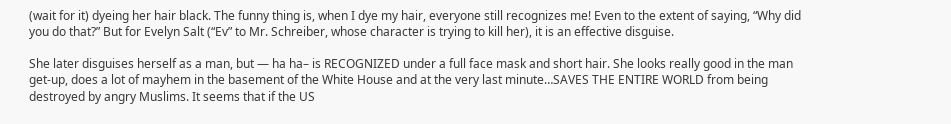(wait for it) dyeing her hair black. The funny thing is, when I dye my hair, everyone still recognizes me! Even to the extent of saying, “Why did you do that?” But for Evelyn Salt (“Ev” to Mr. Schreiber, whose character is trying to kill her), it is an effective disguise.

She later disguises herself as a man, but — ha ha– is RECOGNIZED under a full face mask and short hair. She looks really good in the man get-up, does a lot of mayhem in the basement of the White House and at the very last minute…SAVES THE ENTIRE WORLD from being destroyed by angry Muslims. It seems that if the US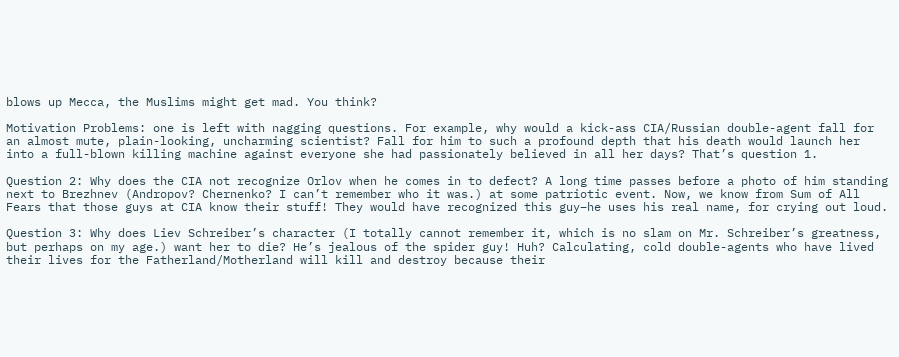blows up Mecca, the Muslims might get mad. You think?

Motivation Problems: one is left with nagging questions. For example, why would a kick-ass CIA/Russian double-agent fall for an almost mute, plain-looking, uncharming scientist? Fall for him to such a profound depth that his death would launch her into a full-blown killing machine against everyone she had passionately believed in all her days? That’s question 1.

Question 2: Why does the CIA not recognize Orlov when he comes in to defect? A long time passes before a photo of him standing next to Brezhnev (Andropov? Chernenko? I can’t remember who it was.) at some patriotic event. Now, we know from Sum of All Fears that those guys at CIA know their stuff! They would have recognized this guy–he uses his real name, for crying out loud.

Question 3: Why does Liev Schreiber’s character (I totally cannot remember it, which is no slam on Mr. Schreiber’s greatness, but perhaps on my age.) want her to die? He’s jealous of the spider guy! Huh? Calculating, cold double-agents who have lived their lives for the Fatherland/Motherland will kill and destroy because their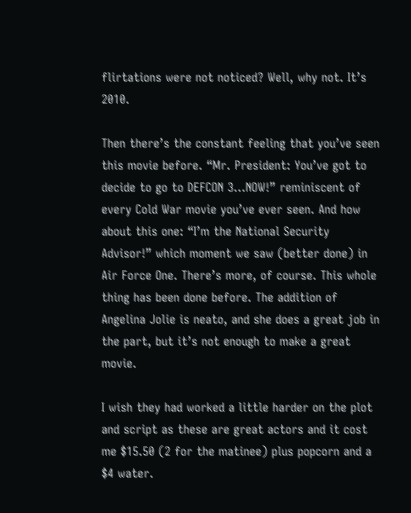flirtations were not noticed? Well, why not. It’s 2010.

Then there’s the constant feeling that you’ve seen this movie before. “Mr. President: You’ve got to decide to go to DEFCON 3…NOW!” reminiscent of every Cold War movie you’ve ever seen. And how about this one: “I’m the National Security Advisor!” which moment we saw (better done) in Air Force One. There’s more, of course. This whole thing has been done before. The addition of Angelina Jolie is neato, and she does a great job in the part, but it’s not enough to make a great movie.

I wish they had worked a little harder on the plot and script as these are great actors and it cost me $15.50 (2 for the matinee) plus popcorn and a $4 water.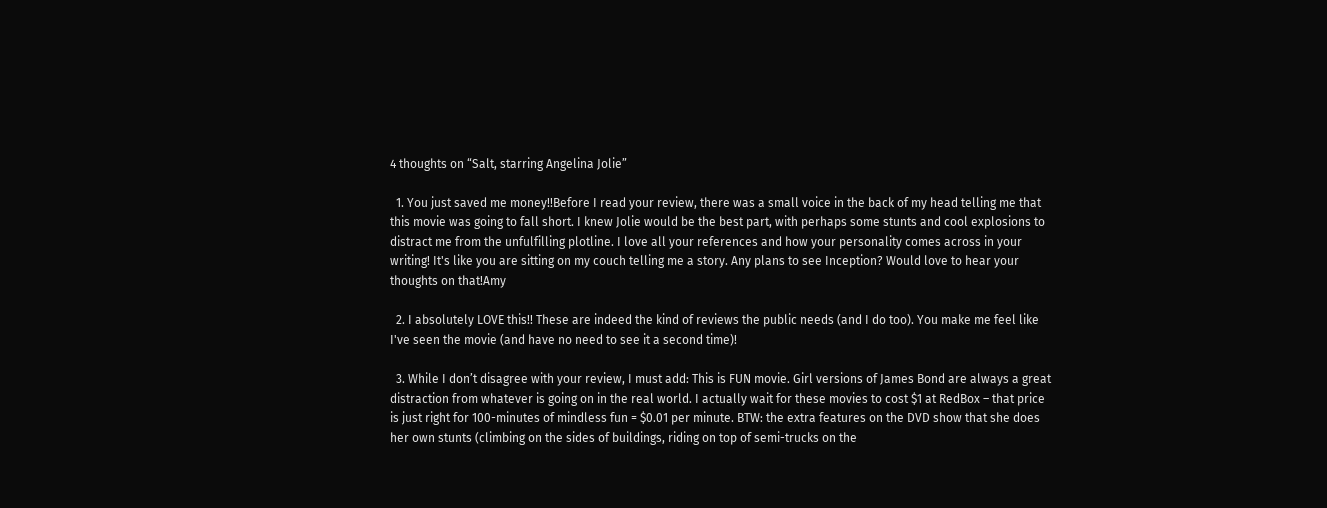4 thoughts on “Salt, starring Angelina Jolie”

  1. You just saved me money!!Before I read your review, there was a small voice in the back of my head telling me that this movie was going to fall short. I knew Jolie would be the best part, with perhaps some stunts and cool explosions to distract me from the unfulfilling plotline. I love all your references and how your personality comes across in your writing! It's like you are sitting on my couch telling me a story. Any plans to see Inception? Would love to hear your thoughts on that!Amy

  2. I absolutely LOVE this!! These are indeed the kind of reviews the public needs (and I do too). You make me feel like I've seen the movie (and have no need to see it a second time)!

  3. While I don’t disagree with your review, I must add: This is FUN movie. Girl versions of James Bond are always a great distraction from whatever is going on in the real world. I actually wait for these movies to cost $1 at RedBox – that price is just right for 100-minutes of mindless fun = $0.01 per minute. BTW: the extra features on the DVD show that she does her own stunts (climbing on the sides of buildings, riding on top of semi-trucks on the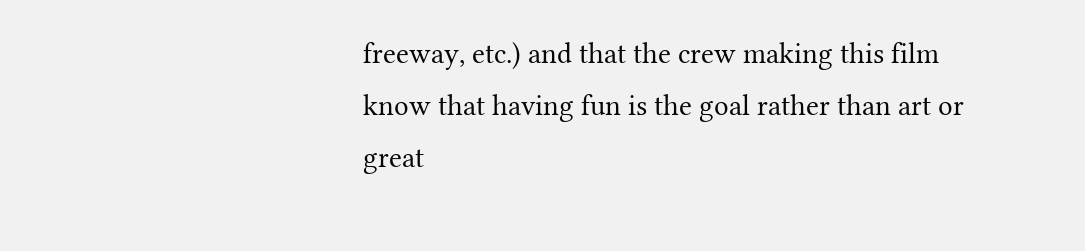freeway, etc.) and that the crew making this film know that having fun is the goal rather than art or great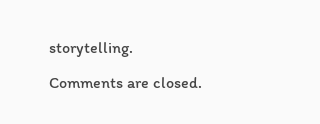storytelling.

Comments are closed.